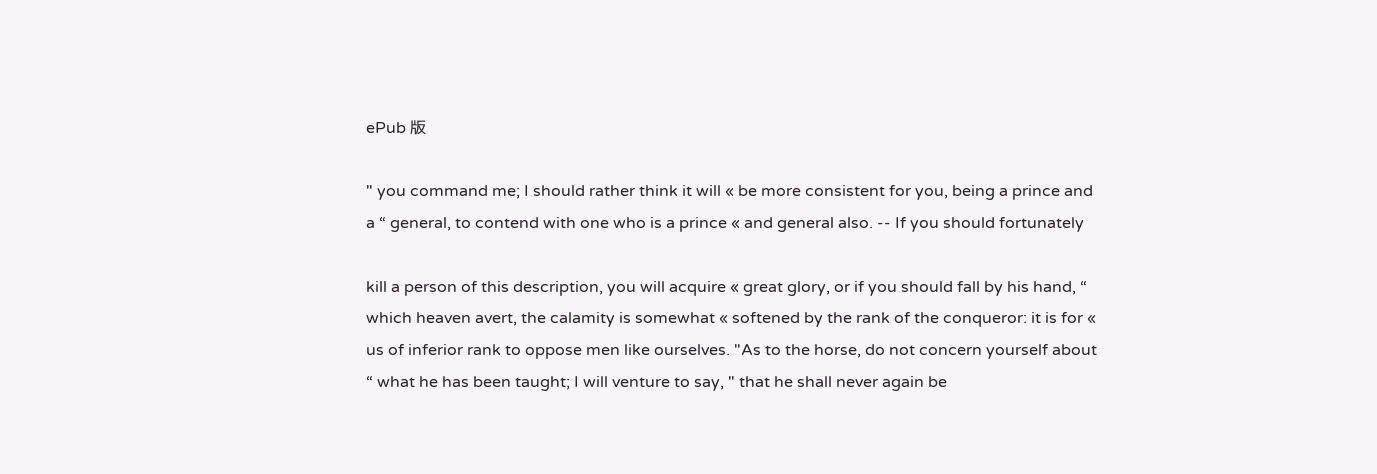ePub 版

" you command me; I should rather think it will « be more consistent for you, being a prince and a “ general, to contend with one who is a prince « and general also. -- If you should fortunately

kill a person of this description, you will acquire « great glory, or if you should fall by his hand, “ which heaven avert, the calamity is somewhat « softened by the rank of the conqueror: it is for « us of inferior rank to oppose men like ourselves. "As to the horse, do not concern yourself about “ what he has been taught; I will venture to say, " that he shall never again be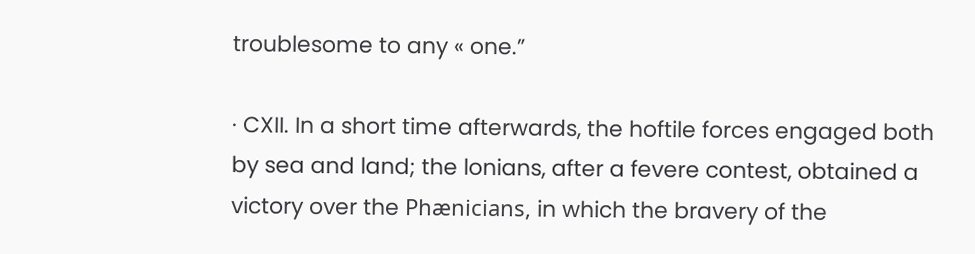troublesome to any « one.”

· CXII. In a short time afterwards, the hoftile forces engaged both by sea and land; the lonians, after a fevere contest, obtained a victory over the Phænicians, in which the bravery of the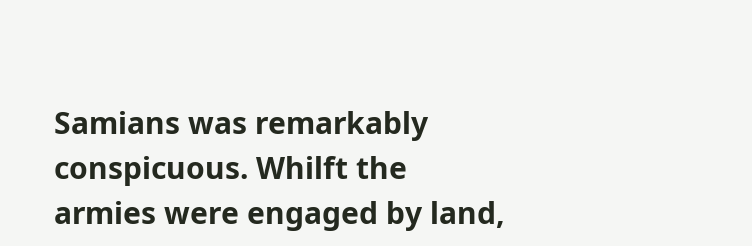Samians was remarkably conspicuous. Whilft the armies were engaged by land,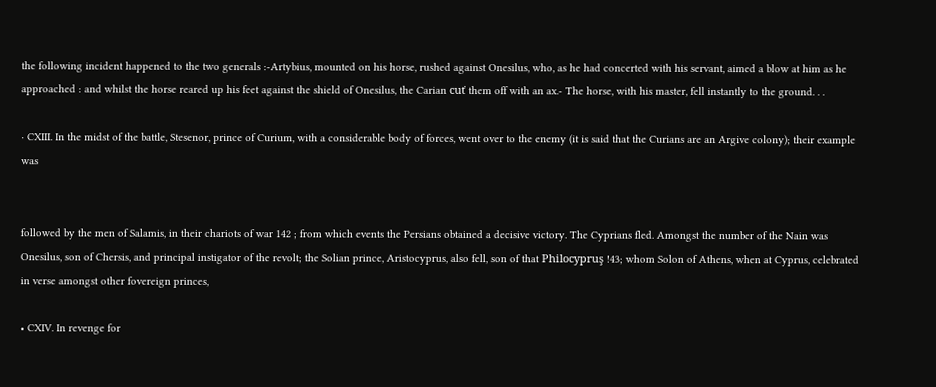the following incident happened to the two generals :-Artybius, mounted on his horse, rushed against Onesilus, who, as he had concerted with his servant, aimed a blow at him as he approached : and whilst the horse reared up his feet against the shield of Onesilus, the Carian cuť them off with an ax.- The horse, with his master, fell instantly to the ground. . .

· CXIII. In the midst of the battle, Stesenor, prince of Curium, with a considerable body of forces, went over to the enemy (it is said that the Curians are an Argive colony); their example was


followed by the men of Salamis, in their chariots of war 142 ; from which events the Persians obtained a decisive victory. The Cyprians fled. Amongst the number of the Nain was Onesilus, son of Chersis, and principal instigator of the revolt; the Solian prince, Aristocyprus, also fell, son of that Philocypruş !43; whom Solon of Athens, when at Cyprus, celebrated in verse amongst other fovereign princes,

• CXIV. In revenge for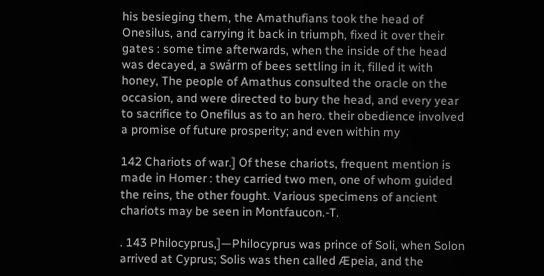his besieging them, the Amathufians took the head of Onesilus, and carrying it back in triumph, fixed it over their gates : some time afterwards, when the inside of the head was decayed, a swárm of bees settling in it, filled it with honey, The people of Amathus consulted the oracle on the occasion, and were directed to bury the head, and every year to sacrifice to Onefilus as to an hero. their obedience involved a promise of future prosperity; and even within my

142 Chariots of war.] Of these chariots, frequent mention is made in Homer : they carried two men, one of whom guided the reins, the other fought. Various specimens of ancient chariots may be seen in Montfaucon.-T.

. 143 Philocyprus,]—Philocyprus was prince of Soli, when Solon arrived at Cyprus; Solis was then called Æpeia, and the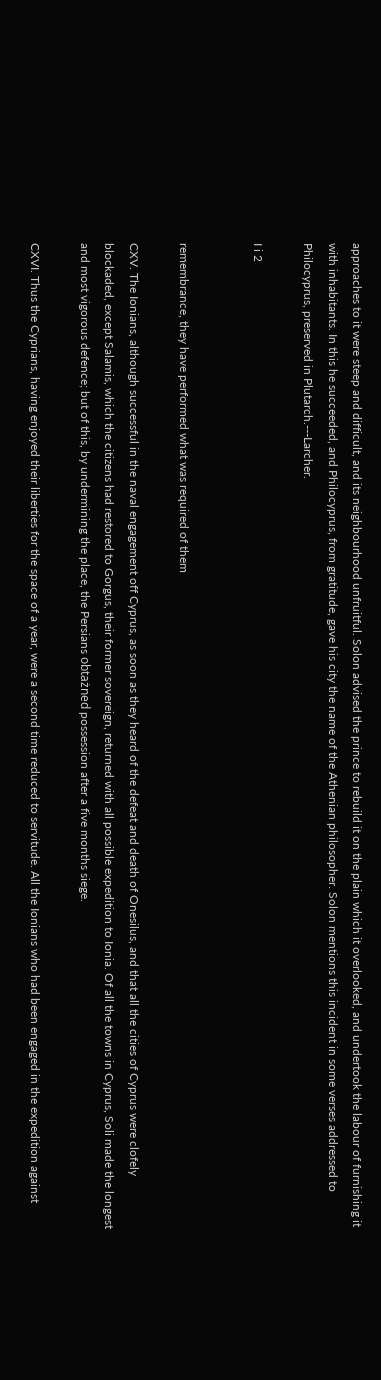approaches to it were steep and difficult, and its neighbourhood unfruitful. Solon advised the prince to rebuild it on the plain which it overlooked, and undertook the labour of furnishing it with inhabitants. In this he succeeded, and Philocyprus, from gratitude, gave his city the name of the Athenian philosopher. Solon mentions this incident in some verses addressed to Philocyprus, preserved in Plutarch.---Larcher.

I i 2


remembrance, they have performed what was required of them

CXV. The Ionians, although successful in the naval engagement off Cyprus, as soon as they heard of the defeat and death of Onesilus, and that all the cities of Cyprus were clofely blockaded, except Salamis, which the citizens had restored to Gorgus, their former sovereign, returned with all possible expedition to Ionia. Of all the towns in Cyprus, Soli made the longest and most vigorous defence; but of this, by undermining the place, the Persians obtażned possession after a five months siege.

CXVI. Thus the Cyprians, having enjoyed their liberties for the space of a year, were a second time reduced to servitude. All the Ionians who had been engaged in the expedition against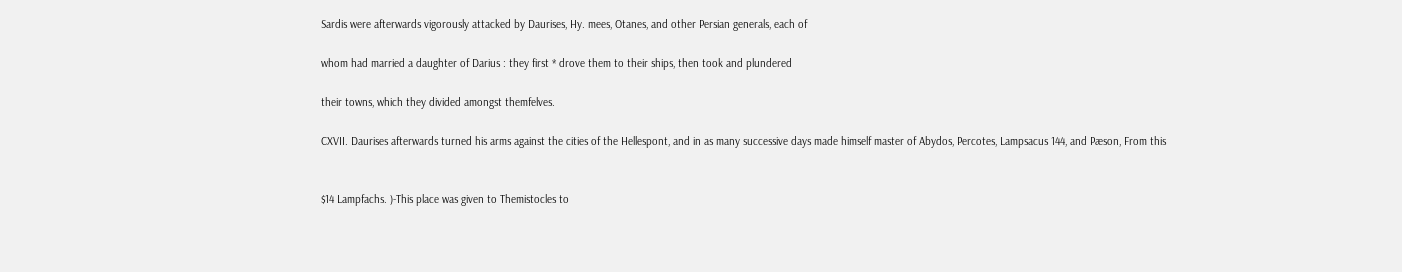Sardis were afterwards vigorously attacked by Daurises, Hy. mees, Otanes, and other Persian generals, each of

whom had married a daughter of Darius : they first * drove them to their ships, then took and plundered

their towns, which they divided amongst themfelves.

CXVII. Daurises afterwards turned his arms against the cities of the Hellespont, and in as many successive days made himself master of Abydos, Percotes, Lampsacus 144, and Pæson, From this


$14 Lampfachs. )-This place was given to Themistocles to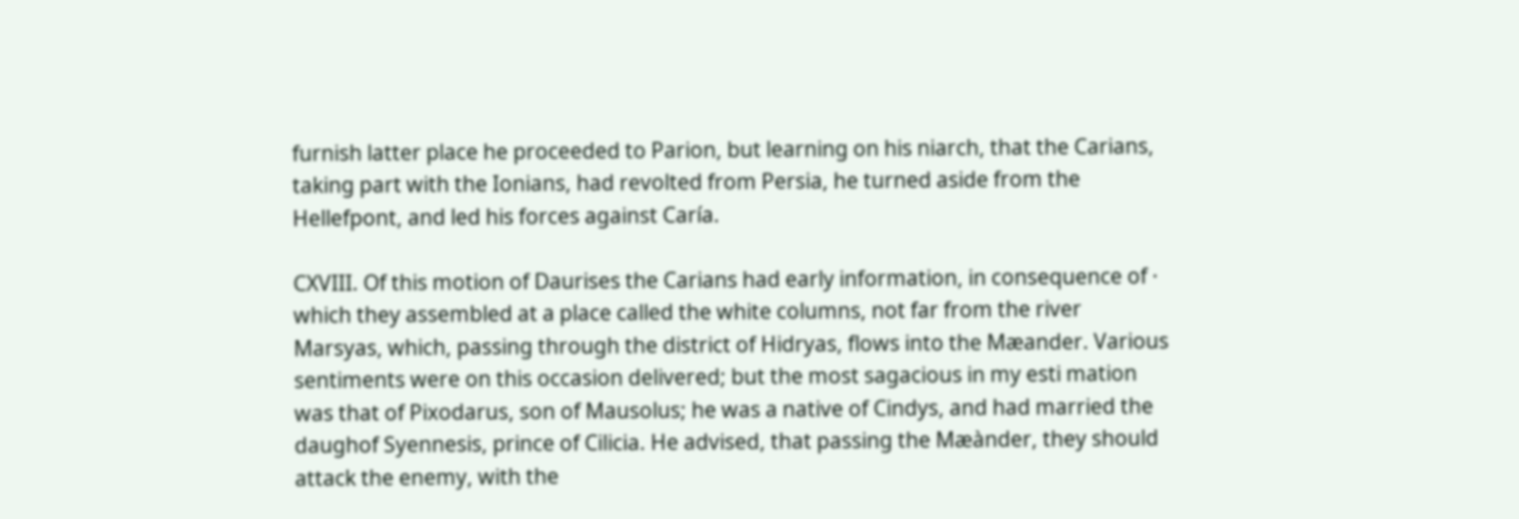furnish latter place he proceeded to Parion, but learning on his niarch, that the Carians, taking part with the Ionians, had revolted from Persia, he turned aside from the Hellefpont, and led his forces against Caría.

CXVIII. Of this motion of Daurises the Carians had early information, in consequence of · which they assembled at a place called the white columns, not far from the river Marsyas, which, passing through the district of Hidryas, flows into the Mæander. Various sentiments were on this occasion delivered; but the most sagacious in my esti mation was that of Pixodarus, son of Mausolus; he was a native of Cindys, and had married the daughof Syennesis, prince of Cilicia. He advised, that passing the Mæànder, they should attack the enemy, with the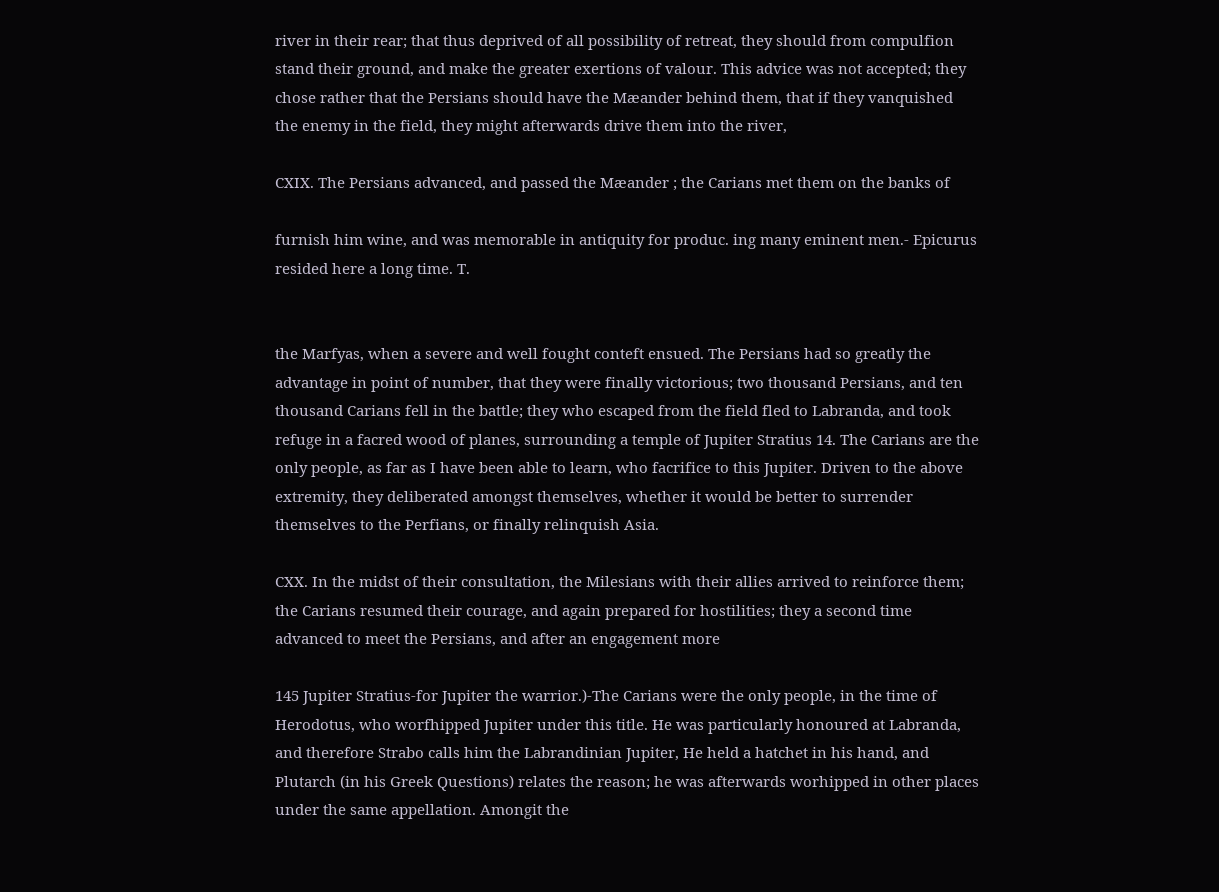river in their rear; that thus deprived of all possibility of retreat, they should from compulfion stand their ground, and make the greater exertions of valour. This advice was not accepted; they chose rather that the Persians should have the Mæander behind them, that if they vanquished the enemy in the field, they might afterwards drive them into the river,

CXIX. The Persians advanced, and passed the Mæander ; the Carians met them on the banks of

furnish him wine, and was memorable in antiquity for produc. ing many eminent men.- Epicurus resided here a long time. T.


the Marfyas, when a severe and well fought conteft ensued. The Persians had so greatly the advantage in point of number, that they were finally victorious; two thousand Persians, and ten thousand Carians fell in the battle; they who escaped from the field fled to Labranda, and took refuge in a facred wood of planes, surrounding a temple of Jupiter Stratius 14. The Carians are the only people, as far as I have been able to learn, who facrifice to this Jupiter. Driven to the above extremity, they deliberated amongst themselves, whether it would be better to surrender themselves to the Perfians, or finally relinquish Asia.

CXX. In the midst of their consultation, the Milesians with their allies arrived to reinforce them; the Carians resumed their courage, and again prepared for hostilities; they a second time advanced to meet the Persians, and after an engagement more

145 Jupiter Stratius-for Jupiter the warrior.)-The Carians were the only people, in the time of Herodotus, who worfhipped Jupiter under this title. He was particularly honoured at Labranda, and therefore Strabo calls him the Labrandinian Jupiter, He held a hatchet in his hand, and Plutarch (in his Greek Questions) relates the reason; he was afterwards worhipped in other places under the same appellation. Amongit the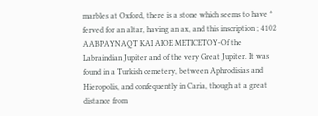marbles at Oxford, there is a stone which seems to have * ferved for an altar, having an ax, and this inscription ; 4102 AABPAYNAQT KAI AIOE METICETOY-Of the Labraindian Jupiter and of the very Great Jupiter. It was found in a Turkish cemetery, between Aphrodisias and Hieropolis, and confequently in Caria, though at a great distance from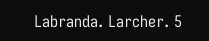Labranda. Larcher. 5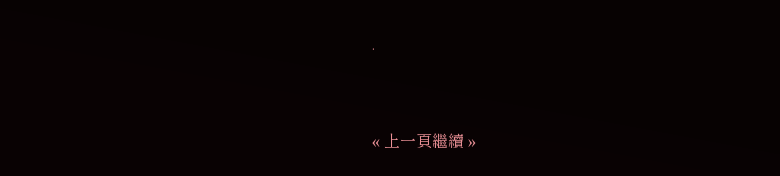.


« 上一頁繼續 »